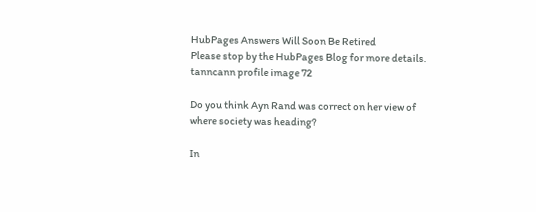HubPages Answers Will Soon Be Retired
Please stop by the HubPages Blog for more details.
tanncann profile image 72

Do you think Ayn Rand was correct on her view of where society was heading?

In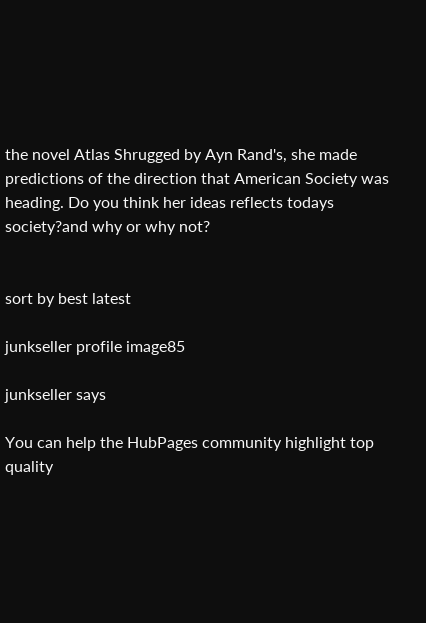the novel Atlas Shrugged by Ayn Rand's, she made predictions of the direction that American Society was heading. Do you think her ideas reflects todays society?and why or why not?


sort by best latest

junkseller profile image85

junkseller says

You can help the HubPages community highlight top quality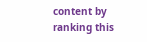content by ranking this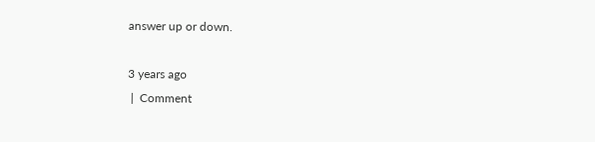answer up or down.

3 years ago
 |  Comment